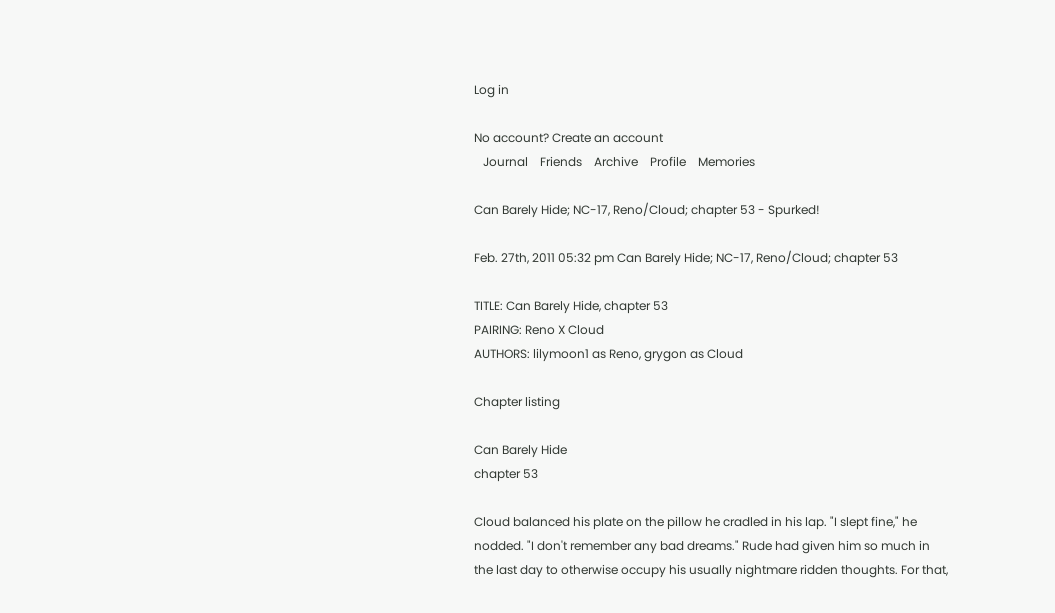Log in

No account? Create an account
   Journal    Friends    Archive    Profile    Memories

Can Barely Hide; NC-17, Reno/Cloud; chapter 53 - Spurked!

Feb. 27th, 2011 05:32 pm Can Barely Hide; NC-17, Reno/Cloud; chapter 53

TITLE: Can Barely Hide, chapter 53
PAIRING: Reno X Cloud
AUTHORS: lilymoon1 as Reno, grygon as Cloud

Chapter listing

Can Barely Hide
chapter 53

Cloud balanced his plate on the pillow he cradled in his lap. "I slept fine," he nodded. "I don't remember any bad dreams." Rude had given him so much in the last day to otherwise occupy his usually nightmare ridden thoughts. For that,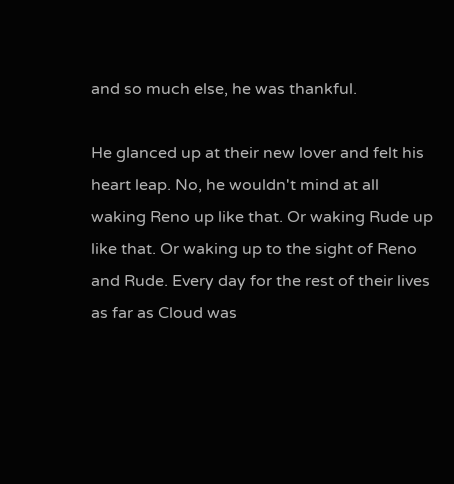and so much else, he was thankful.

He glanced up at their new lover and felt his heart leap. No, he wouldn't mind at all waking Reno up like that. Or waking Rude up like that. Or waking up to the sight of Reno and Rude. Every day for the rest of their lives as far as Cloud was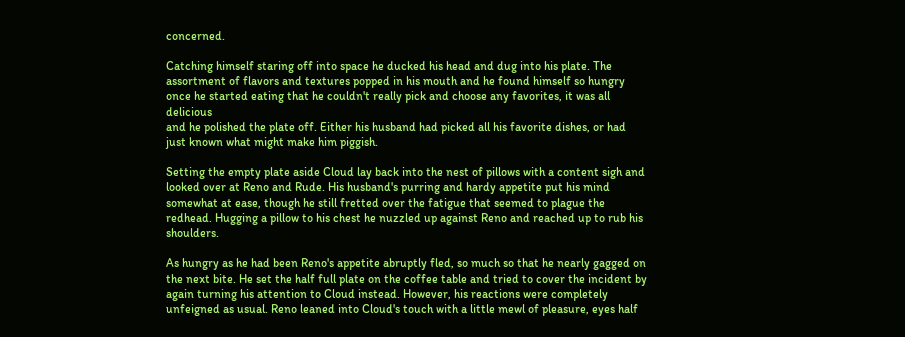concerned.

Catching himself staring off into space he ducked his head and dug into his plate. The assortment of flavors and textures popped in his mouth and he found himself so hungry once he started eating that he couldn't really pick and choose any favorites, it was all delicious
and he polished the plate off. Either his husband had picked all his favorite dishes, or had just known what might make him piggish.

Setting the empty plate aside Cloud lay back into the nest of pillows with a content sigh and looked over at Reno and Rude. His husband's purring and hardy appetite put his mind somewhat at ease, though he still fretted over the fatigue that seemed to plague the redhead. Hugging a pillow to his chest he nuzzled up against Reno and reached up to rub his shoulders.

As hungry as he had been Reno's appetite abruptly fled, so much so that he nearly gagged on the next bite. He set the half full plate on the coffee table and tried to cover the incident by again turning his attention to Cloud instead. However, his reactions were completely unfeigned as usual. Reno leaned into Cloud's touch with a little mewl of pleasure, eyes half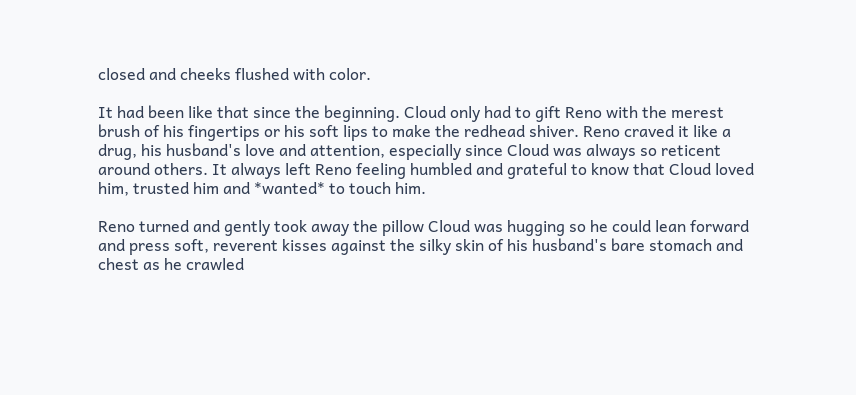closed and cheeks flushed with color.

It had been like that since the beginning. Cloud only had to gift Reno with the merest brush of his fingertips or his soft lips to make the redhead shiver. Reno craved it like a drug, his husband's love and attention, especially since Cloud was always so reticent around others. It always left Reno feeling humbled and grateful to know that Cloud loved him, trusted him and *wanted* to touch him.

Reno turned and gently took away the pillow Cloud was hugging so he could lean forward and press soft, reverent kisses against the silky skin of his husband's bare stomach and chest as he crawled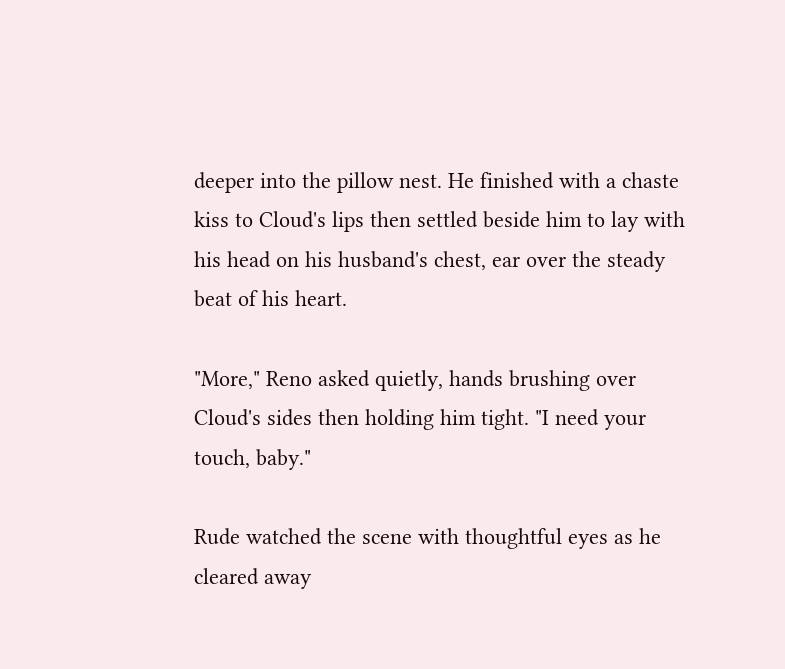deeper into the pillow nest. He finished with a chaste kiss to Cloud's lips then settled beside him to lay with his head on his husband's chest, ear over the steady beat of his heart.

"More," Reno asked quietly, hands brushing over Cloud's sides then holding him tight. "I need your touch, baby."

Rude watched the scene with thoughtful eyes as he cleared away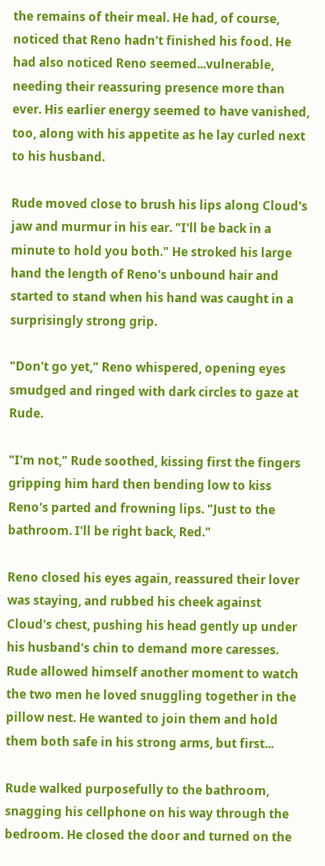the remains of their meal. He had, of course, noticed that Reno hadn't finished his food. He had also noticed Reno seemed...vulnerable, needing their reassuring presence more than ever. His earlier energy seemed to have vanished, too, along with his appetite as he lay curled next to his husband.

Rude moved close to brush his lips along Cloud's jaw and murmur in his ear. "I'll be back in a minute to hold you both." He stroked his large hand the length of Reno's unbound hair and started to stand when his hand was caught in a surprisingly strong grip.

"Don't go yet," Reno whispered, opening eyes smudged and ringed with dark circles to gaze at Rude.

"I'm not," Rude soothed, kissing first the fingers gripping him hard then bending low to kiss Reno's parted and frowning lips. "Just to the bathroom. I'll be right back, Red."

Reno closed his eyes again, reassured their lover was staying, and rubbed his cheek against Cloud's chest, pushing his head gently up under his husband's chin to demand more caresses. Rude allowed himself another moment to watch the two men he loved snuggling together in the pillow nest. He wanted to join them and hold them both safe in his strong arms, but first...

Rude walked purposefully to the bathroom, snagging his cellphone on his way through the bedroom. He closed the door and turned on the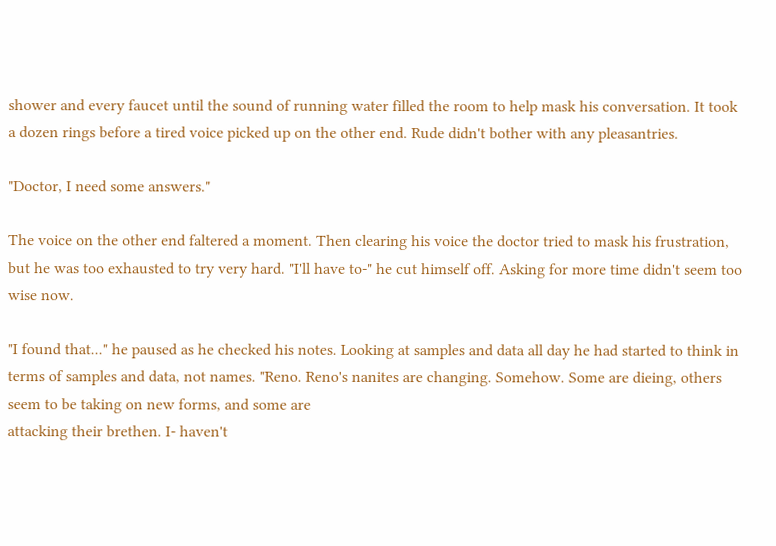shower and every faucet until the sound of running water filled the room to help mask his conversation. It took a dozen rings before a tired voice picked up on the other end. Rude didn't bother with any pleasantries.

"Doctor, I need some answers."

The voice on the other end faltered a moment. Then clearing his voice the doctor tried to mask his frustration, but he was too exhausted to try very hard. "I'll have to-" he cut himself off. Asking for more time didn't seem too wise now.

"I found that..." he paused as he checked his notes. Looking at samples and data all day he had started to think in terms of samples and data, not names. "Reno. Reno's nanites are changing. Somehow. Some are dieing, others seem to be taking on new forms, and some are
attacking their brethen. I- haven't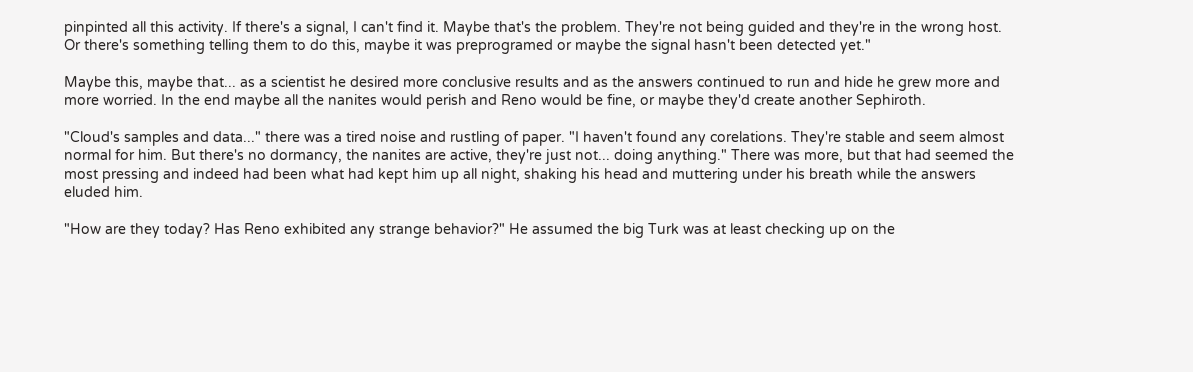pinpinted all this activity. If there's a signal, I can't find it. Maybe that's the problem. They're not being guided and they're in the wrong host. Or there's something telling them to do this, maybe it was preprogramed or maybe the signal hasn't been detected yet."

Maybe this, maybe that... as a scientist he desired more conclusive results and as the answers continued to run and hide he grew more and more worried. In the end maybe all the nanites would perish and Reno would be fine, or maybe they'd create another Sephiroth.

"Cloud's samples and data..." there was a tired noise and rustling of paper. "I haven't found any corelations. They're stable and seem almost normal for him. But there's no dormancy, the nanites are active, they're just not... doing anything." There was more, but that had seemed the most pressing and indeed had been what had kept him up all night, shaking his head and muttering under his breath while the answers eluded him.

"How are they today? Has Reno exhibited any strange behavior?" He assumed the big Turk was at least checking up on the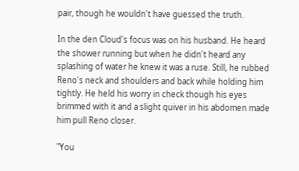pair, though he wouldn't have guessed the truth.

In the den Cloud's focus was on his husband. He heard the shower running but when he didn't heard any splashing of water he knew it was a ruse. Still, he rubbed Reno's neck and shoulders and back while holding him tightly. He held his worry in check though his eyes
brimmed with it and a slight quiver in his abdomen made him pull Reno closer.

"You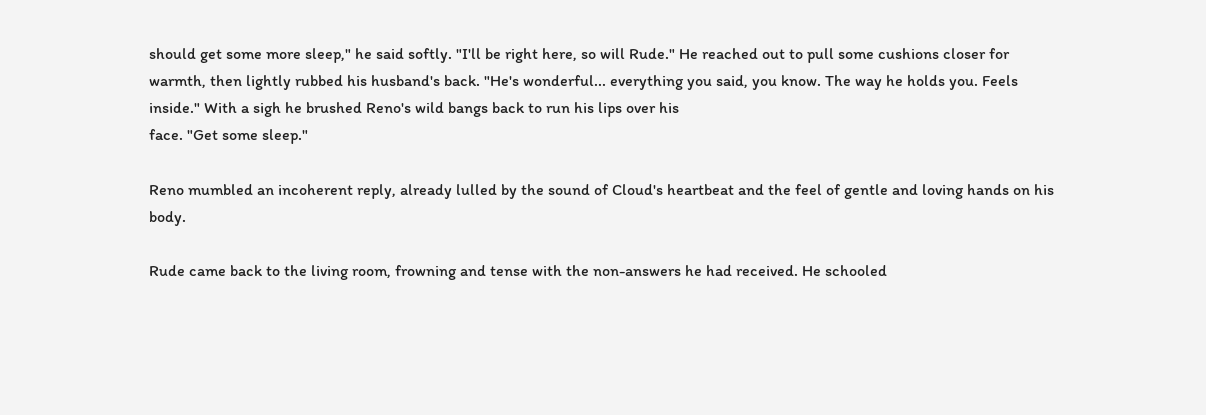should get some more sleep," he said softly. "I'll be right here, so will Rude." He reached out to pull some cushions closer for warmth, then lightly rubbed his husband's back. "He's wonderful... everything you said, you know. The way he holds you. Feels inside." With a sigh he brushed Reno's wild bangs back to run his lips over his
face. "Get some sleep."

Reno mumbled an incoherent reply, already lulled by the sound of Cloud's heartbeat and the feel of gentle and loving hands on his body.

Rude came back to the living room, frowning and tense with the non-answers he had received. He schooled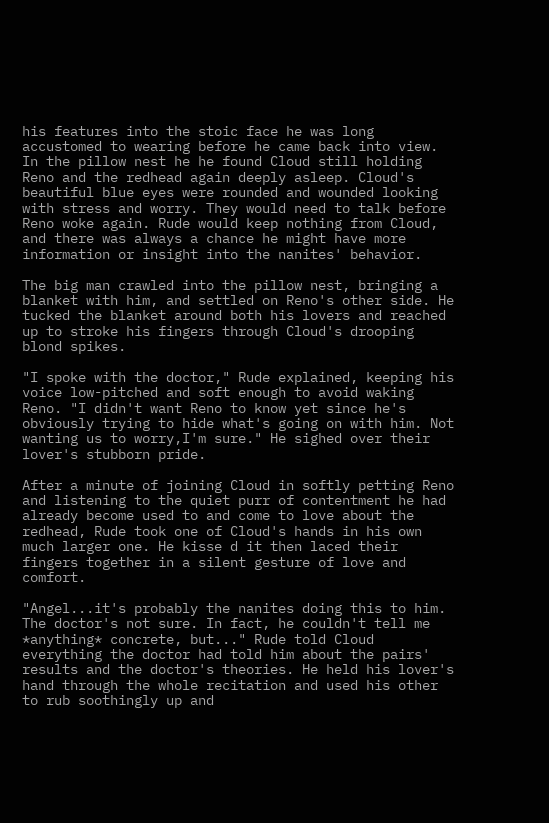his features into the stoic face he was long accustomed to wearing before he came back into view. In the pillow nest he he found Cloud still holding Reno and the redhead again deeply asleep. Cloud's beautiful blue eyes were rounded and wounded looking with stress and worry. They would need to talk before Reno woke again. Rude would keep nothing from Cloud, and there was always a chance he might have more information or insight into the nanites' behavior.

The big man crawled into the pillow nest, bringing a blanket with him, and settled on Reno's other side. He tucked the blanket around both his lovers and reached up to stroke his fingers through Cloud's drooping blond spikes.

"I spoke with the doctor," Rude explained, keeping his voice low-pitched and soft enough to avoid waking Reno. "I didn't want Reno to know yet since he's obviously trying to hide what's going on with him. Not wanting us to worry,I'm sure." He sighed over their lover's stubborn pride.

After a minute of joining Cloud in softly petting Reno and listening to the quiet purr of contentment he had already become used to and come to love about the redhead, Rude took one of Cloud's hands in his own much larger one. He kisse d it then laced their fingers together in a silent gesture of love and comfort.

"Angel...it's probably the nanites doing this to him. The doctor's not sure. In fact, he couldn't tell me *anything* concrete, but..." Rude told Cloud everything the doctor had told him about the pairs' results and the doctor's theories. He held his lover's hand through the whole recitation and used his other to rub soothingly up and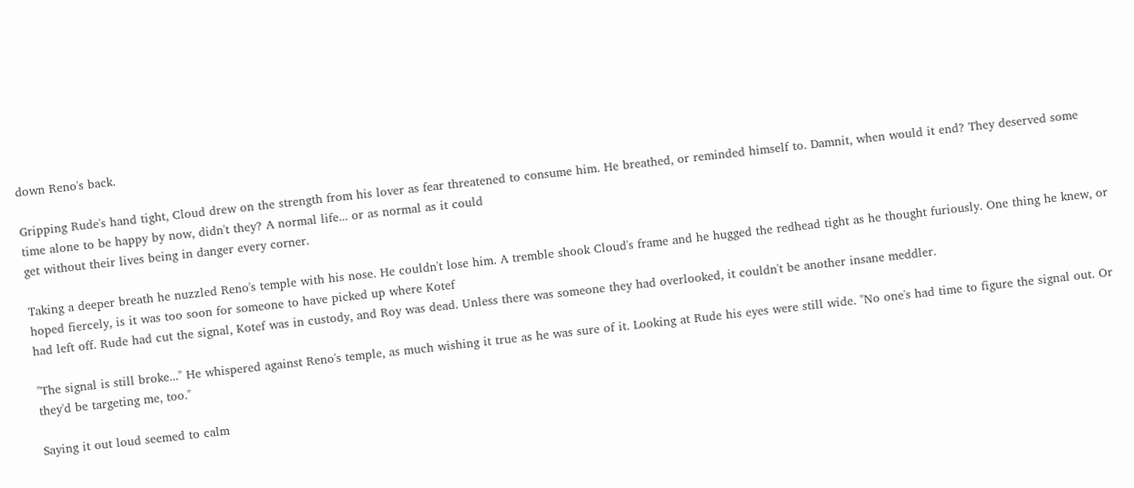down Reno's back.

Gripping Rude's hand tight, Cloud drew on the strength from his lover as fear threatened to consume him. He breathed, or reminded himself to. Damnit, when would it end? They deserved some time alone to be happy by now, didn't they? A normal life... or as normal as it could
get without their lives being in danger every corner.

Taking a deeper breath he nuzzled Reno's temple with his nose. He couldn't lose him. A tremble shook Cloud's frame and he hugged the redhead tight as he thought furiously. One thing he knew, or hoped fiercely, is it was too soon for someone to have picked up where Kotef
had left off. Rude had cut the signal, Kotef was in custody, and Roy was dead. Unless there was someone they had overlooked, it couldn't be another insane meddler.

"The signal is still broke..." He whispered against Reno's temple, as much wishing it true as he was sure of it. Looking at Rude his eyes were still wide. "No one's had time to figure the signal out. Or they'd be targeting me, too."

Saying it out loud seemed to calm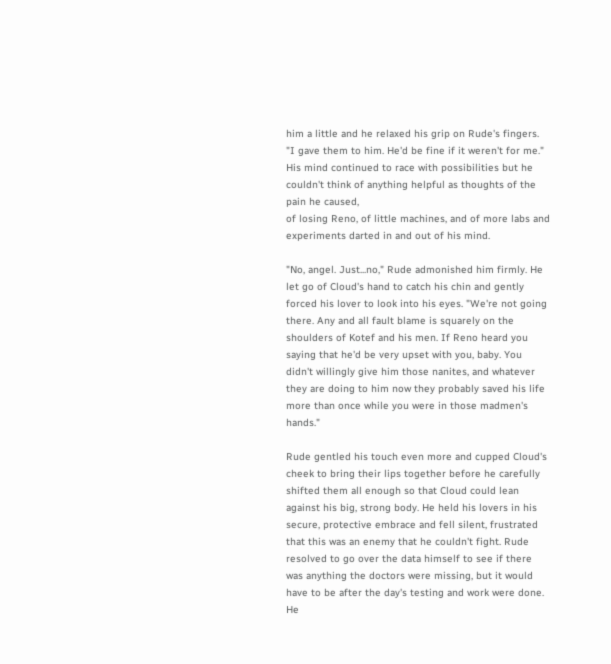him a little and he relaxed his grip on Rude's fingers. "I gave them to him. He'd be fine if it weren't for me." His mind continued to race with possibilities but he couldn't think of anything helpful as thoughts of the pain he caused,
of losing Reno, of little machines, and of more labs and experiments darted in and out of his mind.

"No, angel. Just...no," Rude admonished him firmly. He let go of Cloud's hand to catch his chin and gently forced his lover to look into his eyes. "We're not going there. Any and all fault blame is squarely on the shoulders of Kotef and his men. If Reno heard you saying that he'd be very upset with you, baby. You didn't willingly give him those nanites, and whatever they are doing to him now they probably saved his life more than once while you were in those madmen's hands."

Rude gentled his touch even more and cupped Cloud's cheek to bring their lips together before he carefully shifted them all enough so that Cloud could lean against his big, strong body. He held his lovers in his secure, protective embrace and fell silent, frustrated that this was an enemy that he couldn't fight. Rude resolved to go over the data himself to see if there was anything the doctors were missing, but it would have to be after the day's testing and work were done. He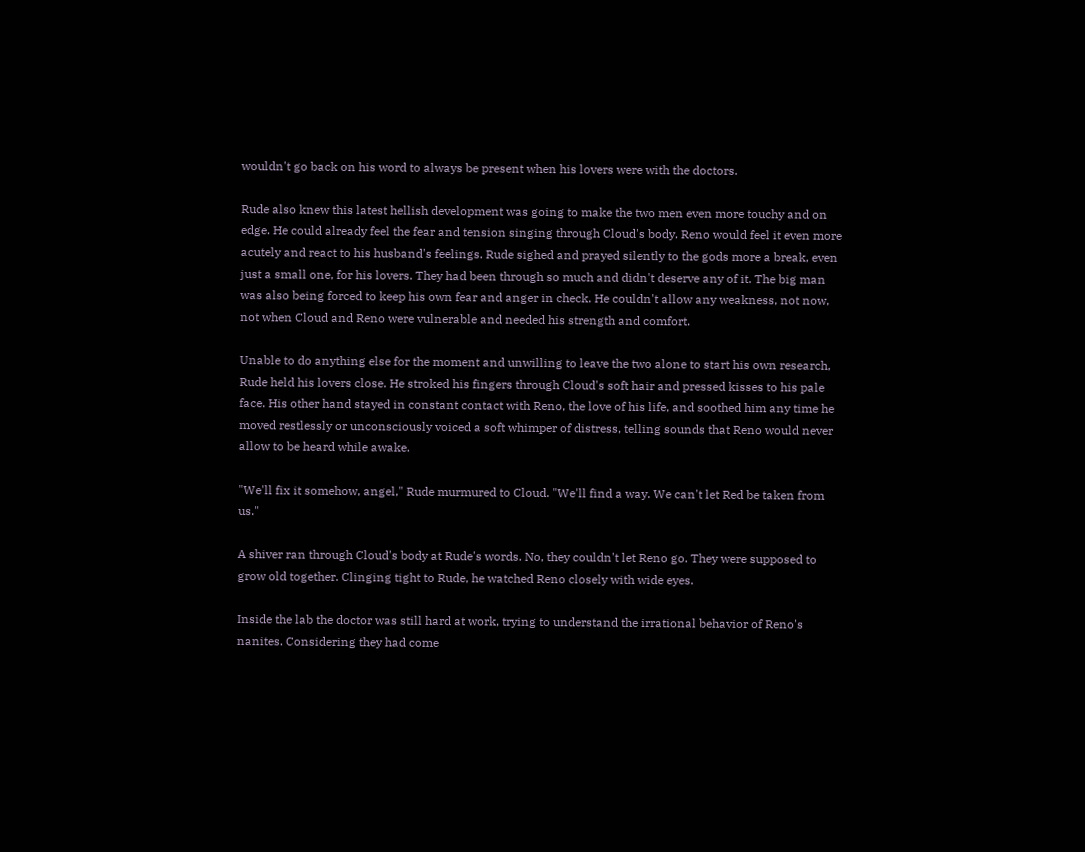wouldn't go back on his word to always be present when his lovers were with the doctors.

Rude also knew this latest hellish development was going to make the two men even more touchy and on edge. He could already feel the fear and tension singing through Cloud's body. Reno would feel it even more acutely and react to his husband's feelings. Rude sighed and prayed silently to the gods more a break, even just a small one, for his lovers. They had been through so much and didn't deserve any of it. The big man was also being forced to keep his own fear and anger in check. He couldn't allow any weakness, not now, not when Cloud and Reno were vulnerable and needed his strength and comfort.

Unable to do anything else for the moment and unwilling to leave the two alone to start his own research, Rude held his lovers close. He stroked his fingers through Cloud's soft hair and pressed kisses to his pale face. His other hand stayed in constant contact with Reno, the love of his life, and soothed him any time he moved restlessly or unconsciously voiced a soft whimper of distress, telling sounds that Reno would never allow to be heard while awake.

"We'll fix it somehow, angel," Rude murmured to Cloud. "We'll find a way. We can't let Red be taken from us."

A shiver ran through Cloud's body at Rude's words. No, they couldn't let Reno go. They were supposed to grow old together. Clinging tight to Rude, he watched Reno closely with wide eyes.

Inside the lab the doctor was still hard at work, trying to understand the irrational behavior of Reno's nanites. Considering they had come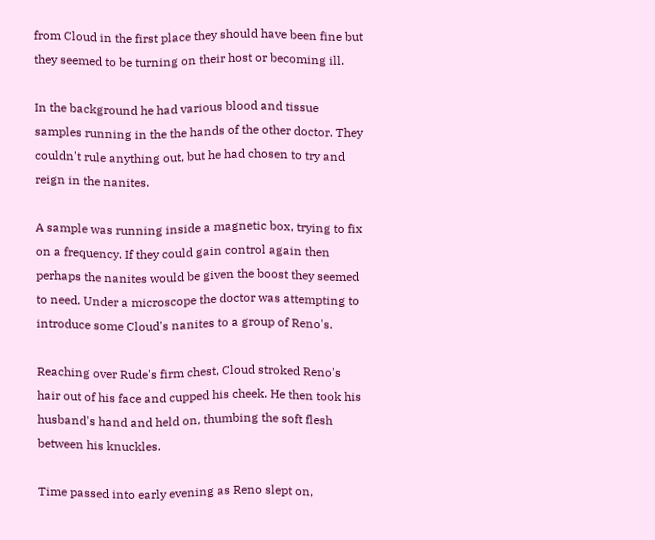from Cloud in the first place they should have been fine but they seemed to be turning on their host or becoming ill.

In the background he had various blood and tissue samples running in the the hands of the other doctor. They couldn't rule anything out, but he had chosen to try and reign in the nanites.

A sample was running inside a magnetic box, trying to fix on a frequency. If they could gain control again then perhaps the nanites would be given the boost they seemed to need. Under a microscope the doctor was attempting to introduce some Cloud's nanites to a group of Reno's.

Reaching over Rude's firm chest, Cloud stroked Reno's hair out of his face and cupped his cheek. He then took his husband's hand and held on, thumbing the soft flesh between his knuckles.

Time passed into early evening as Reno slept on,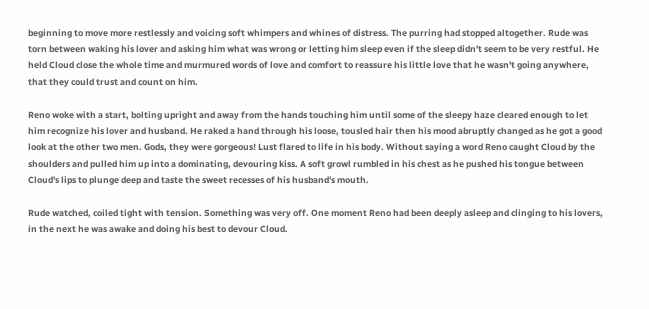beginning to move more restlessly and voicing soft whimpers and whines of distress. The purring had stopped altogether. Rude was torn between waking his lover and asking him what was wrong or letting him sleep even if the sleep didn't seem to be very restful. He held Cloud close the whole time and murmured words of love and comfort to reassure his little love that he wasn't going anywhere, that they could trust and count on him.

Reno woke with a start, bolting upright and away from the hands touching him until some of the sleepy haze cleared enough to let him recognize his lover and husband. He raked a hand through his loose, tousled hair then his mood abruptly changed as he got a good look at the other two men. Gods, they were gorgeous! Lust flared to life in his body. Without saying a word Reno caught Cloud by the shoulders and pulled him up into a dominating, devouring kiss. A soft growl rumbled in his chest as he pushed his tongue between Cloud's lips to plunge deep and taste the sweet recesses of his husband's mouth.

Rude watched, coiled tight with tension. Something was very off. One moment Reno had been deeply asleep and clinging to his lovers, in the next he was awake and doing his best to devour Cloud.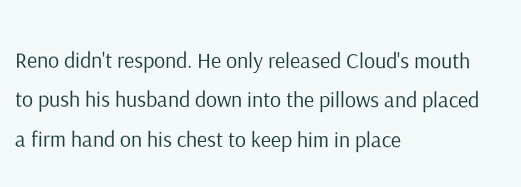Reno didn't respond. He only released Cloud's mouth to push his husband down into the pillows and placed a firm hand on his chest to keep him in place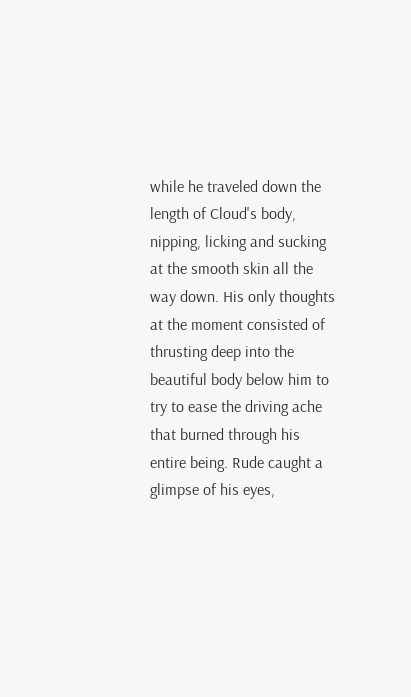while he traveled down the length of Cloud's body, nipping, licking and sucking at the smooth skin all the way down. His only thoughts at the moment consisted of thrusting deep into the beautiful body below him to try to ease the driving ache that burned through his entire being. Rude caught a glimpse of his eyes,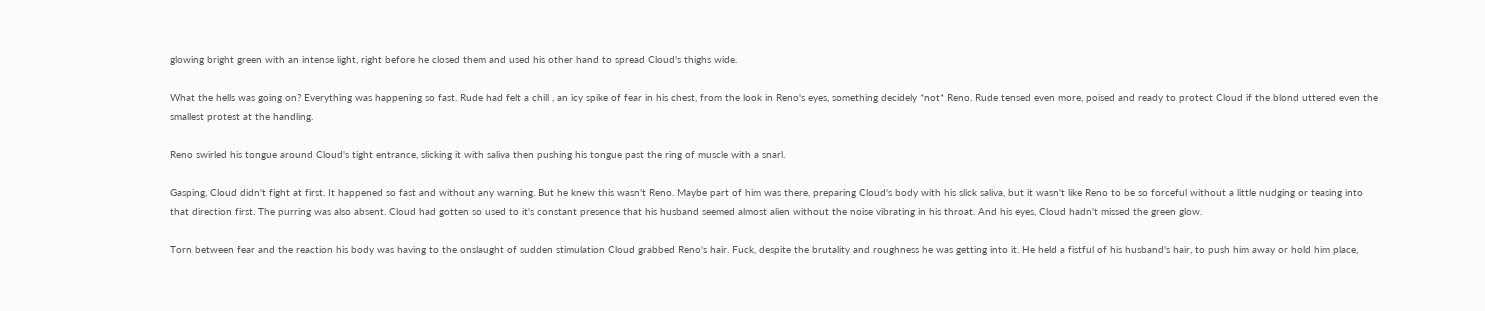glowing bright green with an intense light, right before he closed them and used his other hand to spread Cloud's thighs wide.

What the hells was going on? Everything was happening so fast. Rude had felt a chill , an icy spike of fear in his chest, from the look in Reno's eyes, something decidely *not* Reno. Rude tensed even more, poised and ready to protect Cloud if the blond uttered even the smallest protest at the handling.

Reno swirled his tongue around Cloud's tight entrance, slicking it with saliva then pushing his tongue past the ring of muscle with a snarl.

Gasping, Cloud didn't fight at first. It happened so fast and without any warning. But he knew this wasn't Reno. Maybe part of him was there, preparing Cloud's body with his slick saliva, but it wasn't like Reno to be so forceful without a little nudging or teasing into
that direction first. The purring was also absent. Cloud had gotten so used to it's constant presence that his husband seemed almost alien without the noise vibrating in his throat. And his eyes, Cloud hadn't missed the green glow.

Torn between fear and the reaction his body was having to the onslaught of sudden stimulation Cloud grabbed Reno's hair. Fuck, despite the brutality and roughness he was getting into it. He held a fistful of his husband's hair, to push him away or hold him place,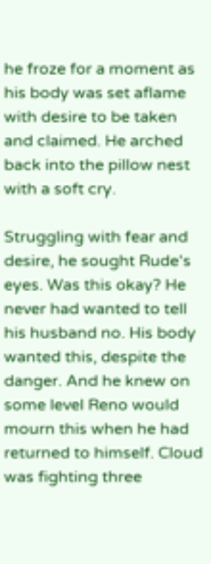he froze for a moment as his body was set aflame with desire to be taken and claimed. He arched back into the pillow nest with a soft cry.

Struggling with fear and desire, he sought Rude's eyes. Was this okay? He never had wanted to tell his husband no. His body wanted this, despite the danger. And he knew on some level Reno would mourn this when he had returned to himself. Cloud was fighting three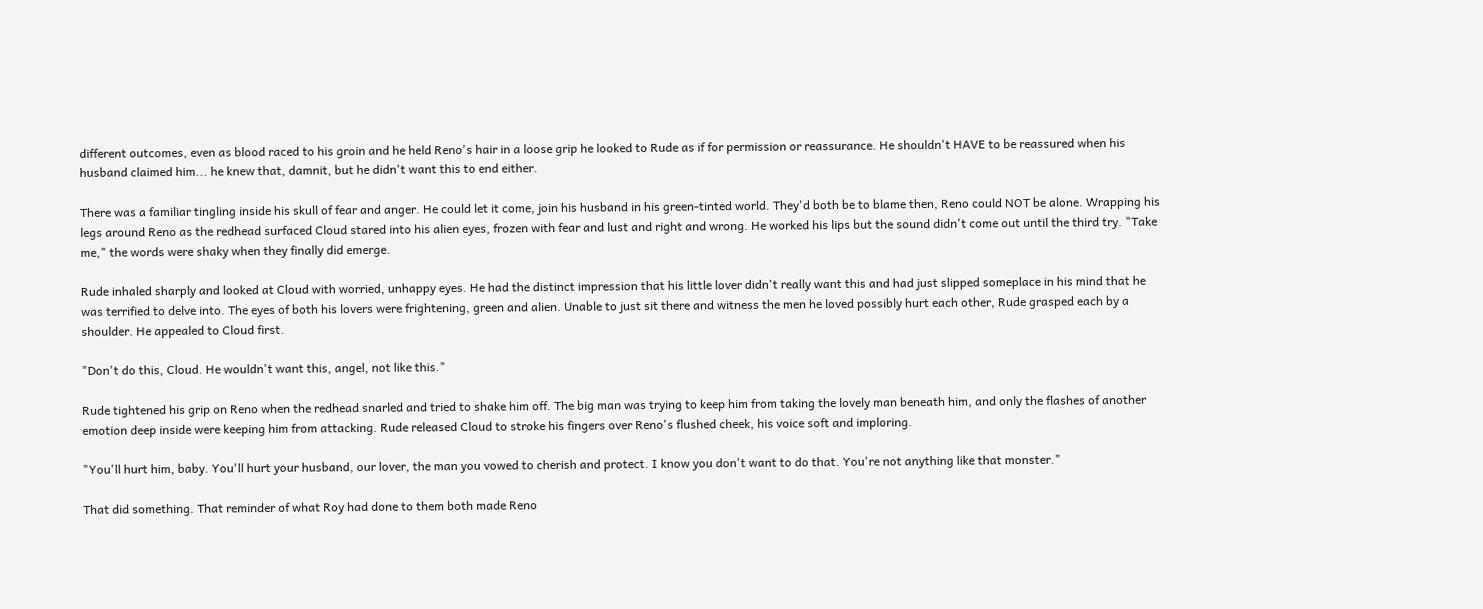different outcomes, even as blood raced to his groin and he held Reno's hair in a loose grip he looked to Rude as if for permission or reassurance. He shouldn't HAVE to be reassured when his husband claimed him... he knew that, damnit, but he didn't want this to end either.

There was a familiar tingling inside his skull of fear and anger. He could let it come, join his husband in his green-tinted world. They'd both be to blame then, Reno could NOT be alone. Wrapping his legs around Reno as the redhead surfaced Cloud stared into his alien eyes, frozen with fear and lust and right and wrong. He worked his lips but the sound didn't come out until the third try. "Take me," the words were shaky when they finally did emerge.

Rude inhaled sharply and looked at Cloud with worried, unhappy eyes. He had the distinct impression that his little lover didn't really want this and had just slipped someplace in his mind that he was terrified to delve into. The eyes of both his lovers were frightening, green and alien. Unable to just sit there and witness the men he loved possibly hurt each other, Rude grasped each by a shoulder. He appealed to Cloud first.

"Don't do this, Cloud. He wouldn't want this, angel, not like this."

Rude tightened his grip on Reno when the redhead snarled and tried to shake him off. The big man was trying to keep him from taking the lovely man beneath him, and only the flashes of another emotion deep inside were keeping him from attacking. Rude released Cloud to stroke his fingers over Reno's flushed cheek, his voice soft and imploring.

"You'll hurt him, baby. You'll hurt your husband, our lover, the man you vowed to cherish and protect. I know you don't want to do that. You're not anything like that monster."

That did something. That reminder of what Roy had done to them both made Reno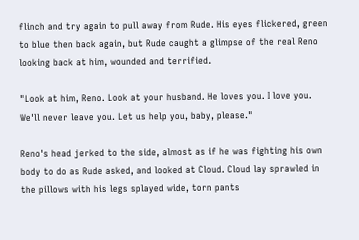flinch and try again to pull away from Rude. His eyes flickered, green to blue then back again, but Rude caught a glimpse of the real Reno looking back at him, wounded and terrified.

"Look at him, Reno. Look at your husband. He loves you. I love you. We'll never leave you. Let us help you, baby, please."

Reno's head jerked to the side, almost as if he was fighting his own body to do as Rude asked, and looked at Cloud. Cloud lay sprawled in the pillows with his legs splayed wide, torn pants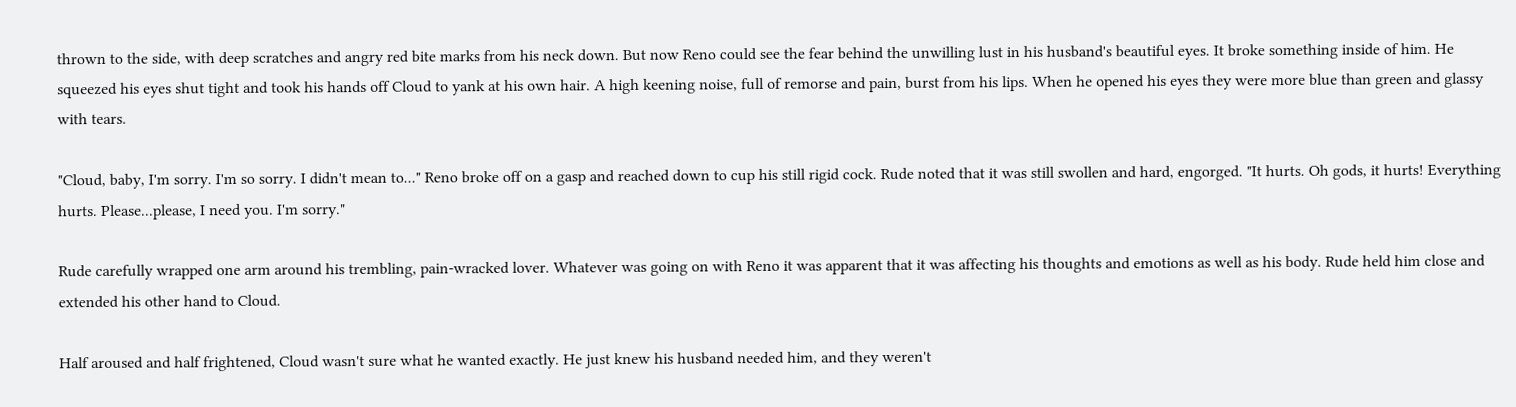thrown to the side, with deep scratches and angry red bite marks from his neck down. But now Reno could see the fear behind the unwilling lust in his husband's beautiful eyes. It broke something inside of him. He squeezed his eyes shut tight and took his hands off Cloud to yank at his own hair. A high keening noise, full of remorse and pain, burst from his lips. When he opened his eyes they were more blue than green and glassy with tears.

"Cloud, baby, I'm sorry. I'm so sorry. I didn't mean to..." Reno broke off on a gasp and reached down to cup his still rigid cock. Rude noted that it was still swollen and hard, engorged. "It hurts. Oh gods, it hurts! Everything hurts. Please...please, I need you. I'm sorry."

Rude carefully wrapped one arm around his trembling, pain-wracked lover. Whatever was going on with Reno it was apparent that it was affecting his thoughts and emotions as well as his body. Rude held him close and extended his other hand to Cloud.

Half aroused and half frightened, Cloud wasn't sure what he wanted exactly. He just knew his husband needed him, and they weren't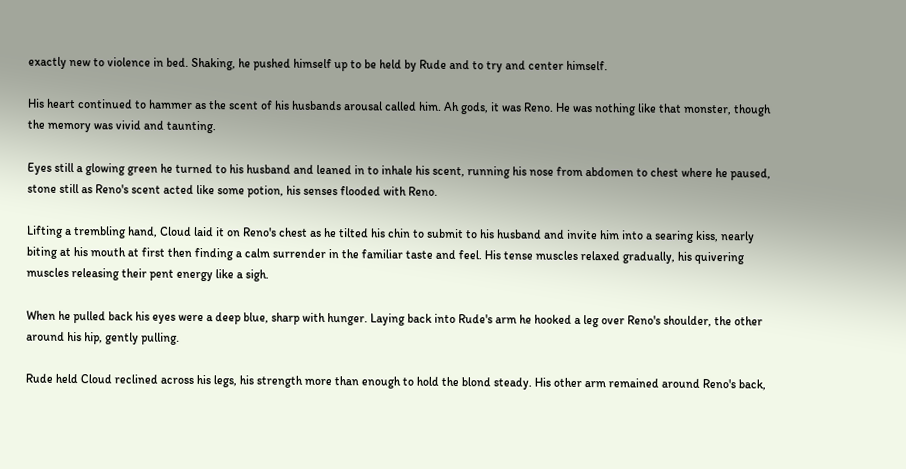exactly new to violence in bed. Shaking, he pushed himself up to be held by Rude and to try and center himself.

His heart continued to hammer as the scent of his husbands arousal called him. Ah gods, it was Reno. He was nothing like that monster, though the memory was vivid and taunting.

Eyes still a glowing green he turned to his husband and leaned in to inhale his scent, running his nose from abdomen to chest where he paused, stone still as Reno's scent acted like some potion, his senses flooded with Reno.

Lifting a trembling hand, Cloud laid it on Reno's chest as he tilted his chin to submit to his husband and invite him into a searing kiss, nearly biting at his mouth at first then finding a calm surrender in the familiar taste and feel. His tense muscles relaxed gradually, his quivering muscles releasing their pent energy like a sigh.

When he pulled back his eyes were a deep blue, sharp with hunger. Laying back into Rude's arm he hooked a leg over Reno's shoulder, the other around his hip, gently pulling.

Rude held Cloud reclined across his legs, his strength more than enough to hold the blond steady. His other arm remained around Reno's back,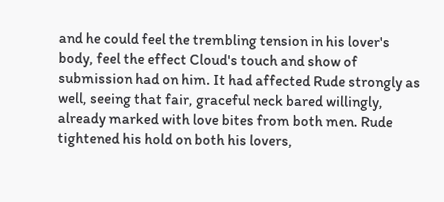and he could feel the trembling tension in his lover's body, feel the effect Cloud's touch and show of submission had on him. It had affected Rude strongly as well, seeing that fair, graceful neck bared willingly, already marked with love bites from both men. Rude tightened his hold on both his lovers,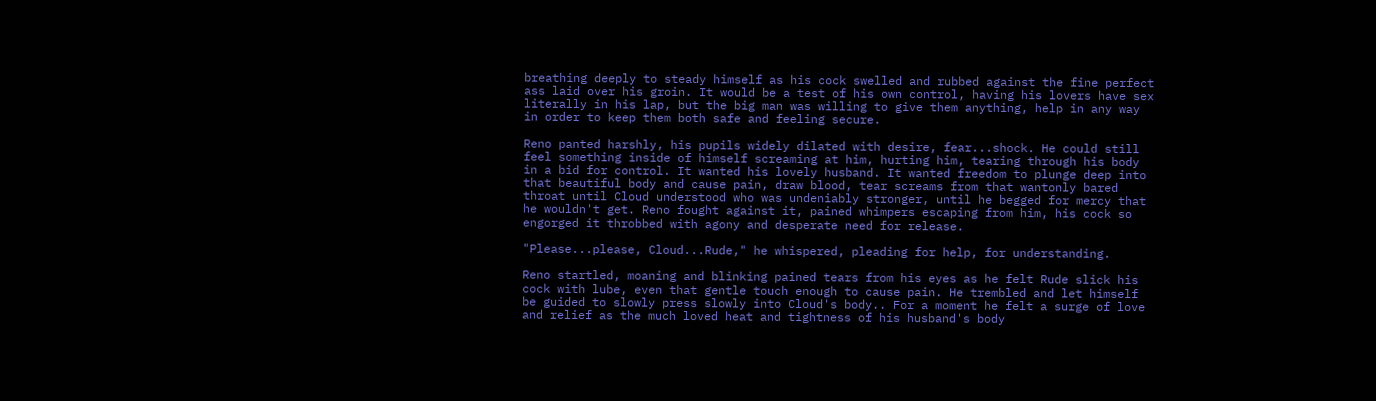breathing deeply to steady himself as his cock swelled and rubbed against the fine perfect ass laid over his groin. It would be a test of his own control, having his lovers have sex literally in his lap, but the big man was willing to give them anything, help in any way in order to keep them both safe and feeling secure.

Reno panted harshly, his pupils widely dilated with desire, fear...shock. He could still feel something inside of himself screaming at him, hurting him, tearing through his body in a bid for control. It wanted his lovely husband. It wanted freedom to plunge deep into that beautiful body and cause pain, draw blood, tear screams from that wantonly bared throat until Cloud understood who was undeniably stronger, until he begged for mercy that he wouldn't get. Reno fought against it, pained whimpers escaping from him, his cock so engorged it throbbed with agony and desperate need for release.

"Please...please, Cloud...Rude," he whispered, pleading for help, for understanding.

Reno startled, moaning and blinking pained tears from his eyes as he felt Rude slick his cock with lube, even that gentle touch enough to cause pain. He trembled and let himself be guided to slowly press slowly into Cloud's body.. For a moment he felt a surge of love and relief as the much loved heat and tightness of his husband's body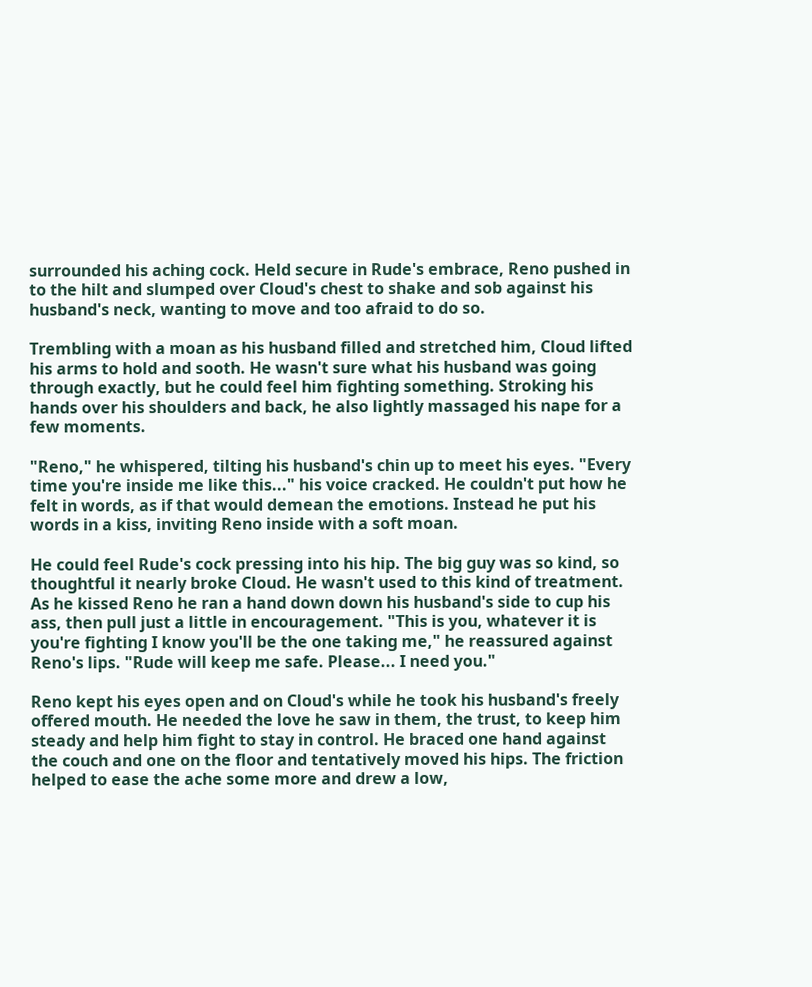surrounded his aching cock. Held secure in Rude's embrace, Reno pushed in to the hilt and slumped over Cloud's chest to shake and sob against his husband's neck, wanting to move and too afraid to do so.

Trembling with a moan as his husband filled and stretched him, Cloud lifted his arms to hold and sooth. He wasn't sure what his husband was going through exactly, but he could feel him fighting something. Stroking his hands over his shoulders and back, he also lightly massaged his nape for a few moments.

"Reno," he whispered, tilting his husband's chin up to meet his eyes. "Every time you're inside me like this..." his voice cracked. He couldn't put how he felt in words, as if that would demean the emotions. Instead he put his words in a kiss, inviting Reno inside with a soft moan.

He could feel Rude's cock pressing into his hip. The big guy was so kind, so thoughtful it nearly broke Cloud. He wasn't used to this kind of treatment. As he kissed Reno he ran a hand down down his husband's side to cup his ass, then pull just a little in encouragement. "This is you, whatever it is you're fighting I know you'll be the one taking me," he reassured against Reno's lips. "Rude will keep me safe. Please... I need you."

Reno kept his eyes open and on Cloud's while he took his husband's freely offered mouth. He needed the love he saw in them, the trust, to keep him steady and help him fight to stay in control. He braced one hand against the couch and one on the floor and tentatively moved his hips. The friction helped to ease the ache some more and drew a low,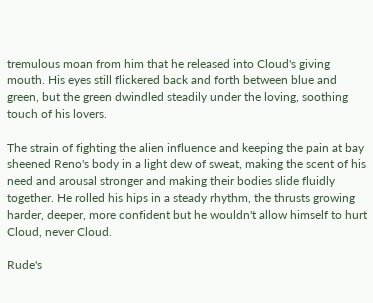tremulous moan from him that he released into Cloud's giving mouth. His eyes still flickered back and forth between blue and green, but the green dwindled steadily under the loving, soothing touch of his lovers.

The strain of fighting the alien influence and keeping the pain at bay sheened Reno's body in a light dew of sweat, making the scent of his need and arousal stronger and making their bodies slide fluidly together. He rolled his hips in a steady rhythm, the thrusts growing harder, deeper, more confident but he wouldn't allow himself to hurt Cloud, never Cloud.

Rude's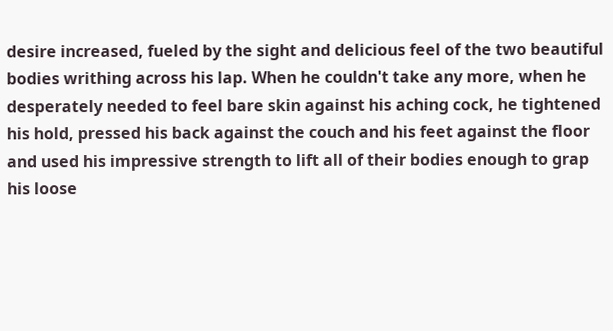desire increased, fueled by the sight and delicious feel of the two beautiful bodies writhing across his lap. When he couldn't take any more, when he desperately needed to feel bare skin against his aching cock, he tightened his hold, pressed his back against the couch and his feet against the floor and used his impressive strength to lift all of their bodies enough to grap his loose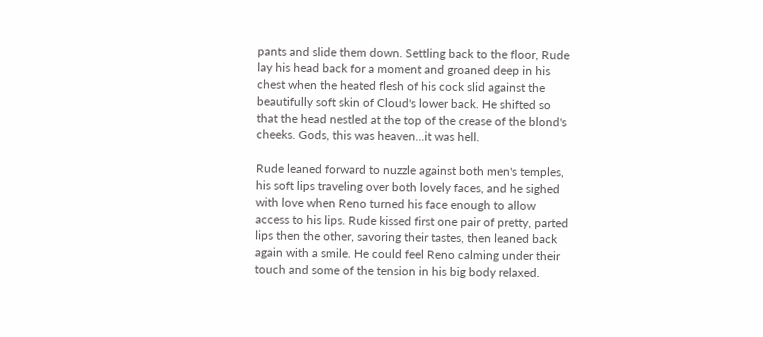pants and slide them down. Settling back to the floor, Rude lay his head back for a moment and groaned deep in his chest when the heated flesh of his cock slid against the beautifully soft skin of Cloud's lower back. He shifted so that the head nestled at the top of the crease of the blond's cheeks. Gods, this was heaven...it was hell.

Rude leaned forward to nuzzle against both men's temples, his soft lips traveling over both lovely faces, and he sighed with love when Reno turned his face enough to allow access to his lips. Rude kissed first one pair of pretty, parted lips then the other, savoring their tastes, then leaned back again with a smile. He could feel Reno calming under their touch and some of the tension in his big body relaxed.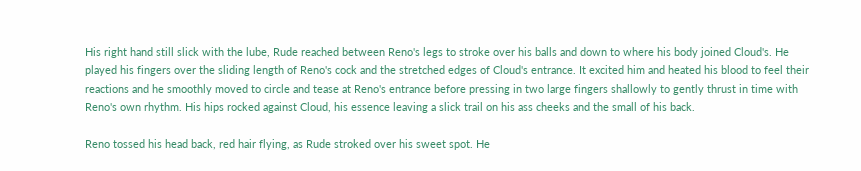His right hand still slick with the lube, Rude reached between Reno's legs to stroke over his balls and down to where his body joined Cloud's. He played his fingers over the sliding length of Reno's cock and the stretched edges of Cloud's entrance. It excited him and heated his blood to feel their reactions and he smoothly moved to circle and tease at Reno's entrance before pressing in two large fingers shallowly to gently thrust in time with Reno's own rhythm. His hips rocked against Cloud, his essence leaving a slick trail on his ass cheeks and the small of his back.

Reno tossed his head back, red hair flying, as Rude stroked over his sweet spot. He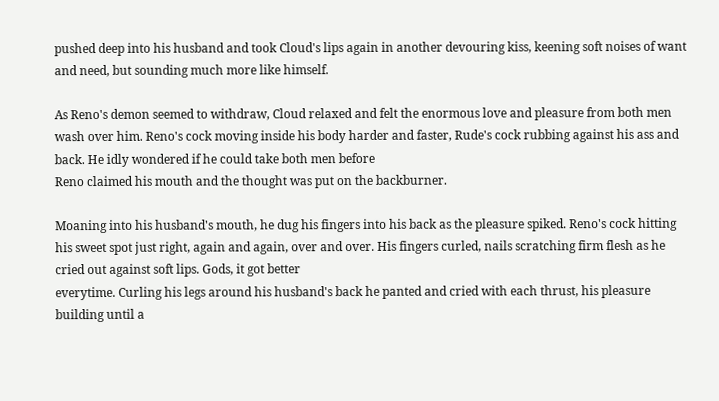pushed deep into his husband and took Cloud's lips again in another devouring kiss, keening soft noises of want and need, but sounding much more like himself.

As Reno's demon seemed to withdraw, Cloud relaxed and felt the enormous love and pleasure from both men wash over him. Reno's cock moving inside his body harder and faster, Rude's cock rubbing against his ass and back. He idly wondered if he could take both men before
Reno claimed his mouth and the thought was put on the backburner.

Moaning into his husband's mouth, he dug his fingers into his back as the pleasure spiked. Reno's cock hitting his sweet spot just right, again and again, over and over. His fingers curled, nails scratching firm flesh as he cried out against soft lips. Gods, it got better
everytime. Curling his legs around his husband's back he panted and cried with each thrust, his pleasure building until a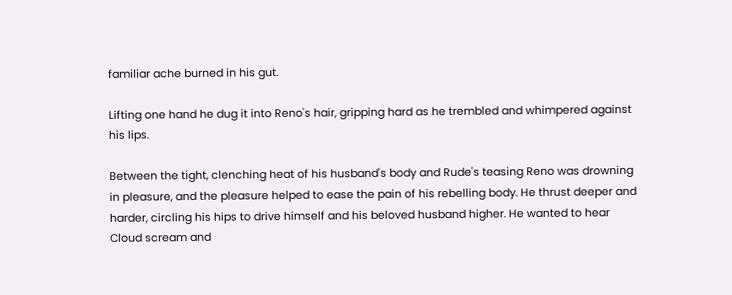familiar ache burned in his gut.

Lifting one hand he dug it into Reno's hair, gripping hard as he trembled and whimpered against his lips.

Between the tight, clenching heat of his husband's body and Rude's teasing Reno was drowning in pleasure, and the pleasure helped to ease the pain of his rebelling body. He thrust deeper and harder, circling his hips to drive himself and his beloved husband higher. He wanted to hear Cloud scream and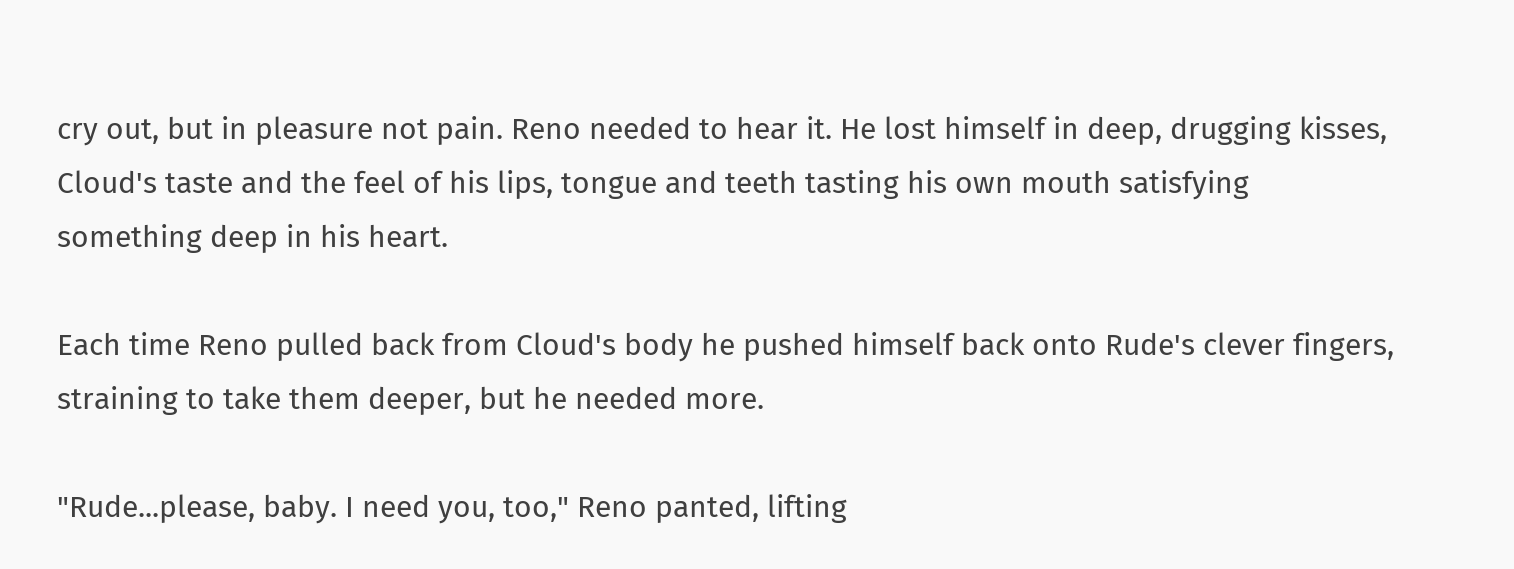cry out, but in pleasure not pain. Reno needed to hear it. He lost himself in deep, drugging kisses, Cloud's taste and the feel of his lips, tongue and teeth tasting his own mouth satisfying something deep in his heart.

Each time Reno pulled back from Cloud's body he pushed himself back onto Rude's clever fingers, straining to take them deeper, but he needed more.

"Rude...please, baby. I need you, too," Reno panted, lifting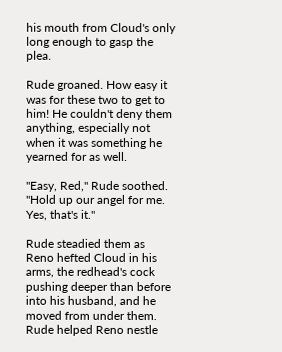his mouth from Cloud's only long enough to gasp the plea.

Rude groaned. How easy it was for these two to get to him! He couldn't deny them anything, especially not when it was something he yearned for as well.

"Easy, Red," Rude soothed. "Hold up our angel for me. Yes, that's it."

Rude steadied them as Reno hefted Cloud in his arms, the redhead's cock pushing deeper than before into his husband, and he moved from under them. Rude helped Reno nestle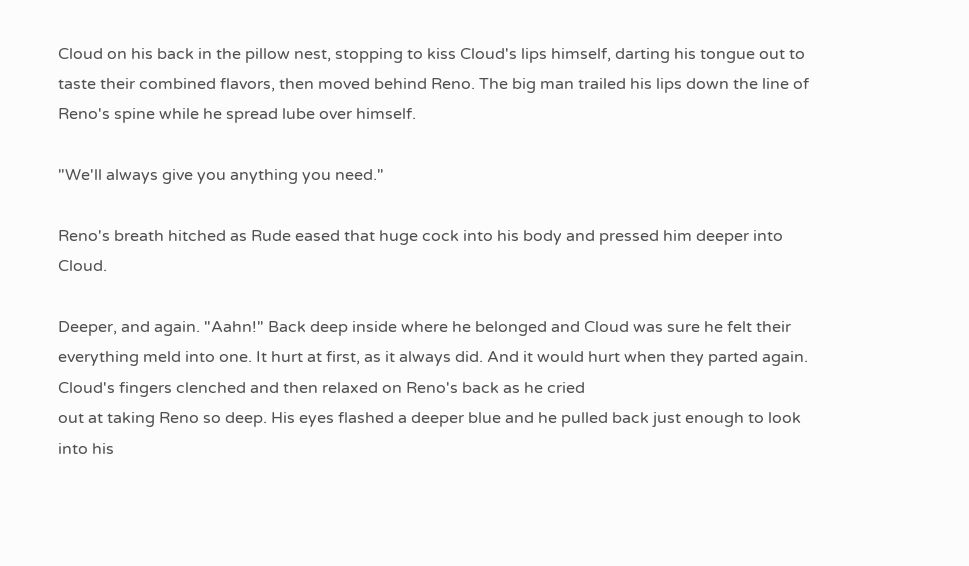Cloud on his back in the pillow nest, stopping to kiss Cloud's lips himself, darting his tongue out to taste their combined flavors, then moved behind Reno. The big man trailed his lips down the line of Reno's spine while he spread lube over himself.

"We'll always give you anything you need."

Reno's breath hitched as Rude eased that huge cock into his body and pressed him deeper into Cloud.

Deeper, and again. "Aahn!" Back deep inside where he belonged and Cloud was sure he felt their everything meld into one. It hurt at first, as it always did. And it would hurt when they parted again. Cloud's fingers clenched and then relaxed on Reno's back as he cried
out at taking Reno so deep. His eyes flashed a deeper blue and he pulled back just enough to look into his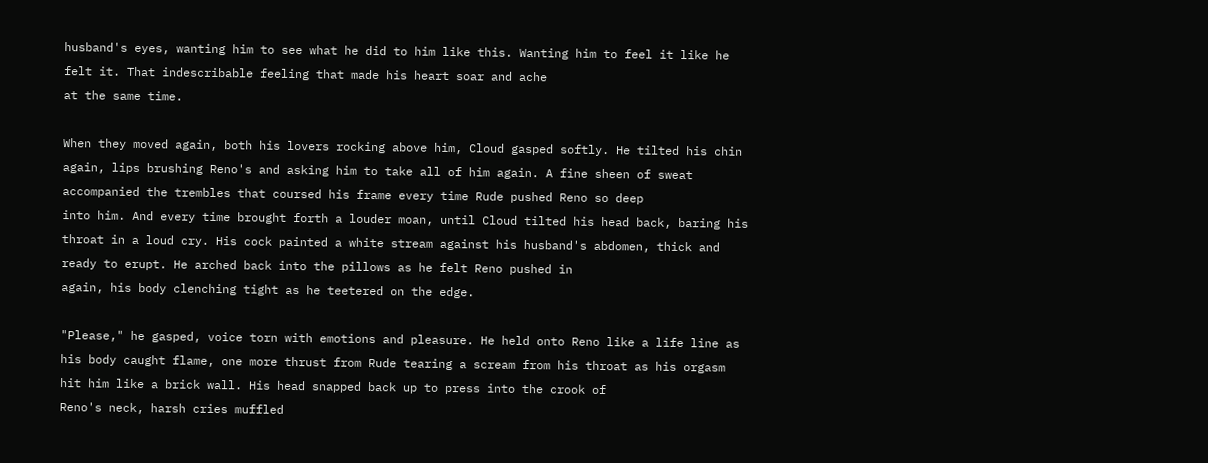husband's eyes, wanting him to see what he did to him like this. Wanting him to feel it like he felt it. That indescribable feeling that made his heart soar and ache
at the same time.

When they moved again, both his lovers rocking above him, Cloud gasped softly. He tilted his chin again, lips brushing Reno's and asking him to take all of him again. A fine sheen of sweat accompanied the trembles that coursed his frame every time Rude pushed Reno so deep
into him. And every time brought forth a louder moan, until Cloud tilted his head back, baring his throat in a loud cry. His cock painted a white stream against his husband's abdomen, thick and ready to erupt. He arched back into the pillows as he felt Reno pushed in
again, his body clenching tight as he teetered on the edge.

"Please," he gasped, voice torn with emotions and pleasure. He held onto Reno like a life line as his body caught flame, one more thrust from Rude tearing a scream from his throat as his orgasm hit him like a brick wall. His head snapped back up to press into the crook of
Reno's neck, harsh cries muffled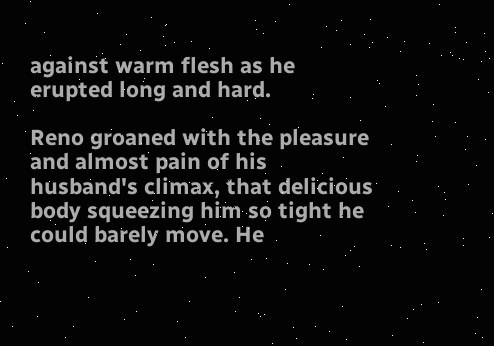against warm flesh as he erupted long and hard.

Reno groaned with the pleasure and almost pain of his husband's climax, that delicious body squeezing him so tight he could barely move. He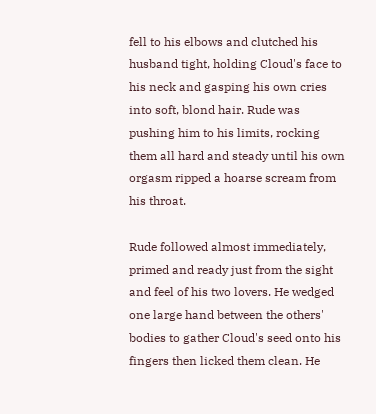fell to his elbows and clutched his husband tight, holding Cloud's face to his neck and gasping his own cries into soft, blond hair. Rude was pushing him to his limits, rocking them all hard and steady until his own orgasm ripped a hoarse scream from his throat.

Rude followed almost immediately, primed and ready just from the sight and feel of his two lovers. He wedged one large hand between the others' bodies to gather Cloud's seed onto his fingers then licked them clean. He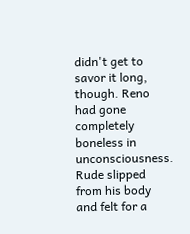didn't get to savor it long, though. Reno had gone completely boneless in unconsciousness. Rude slipped from his body and felt for a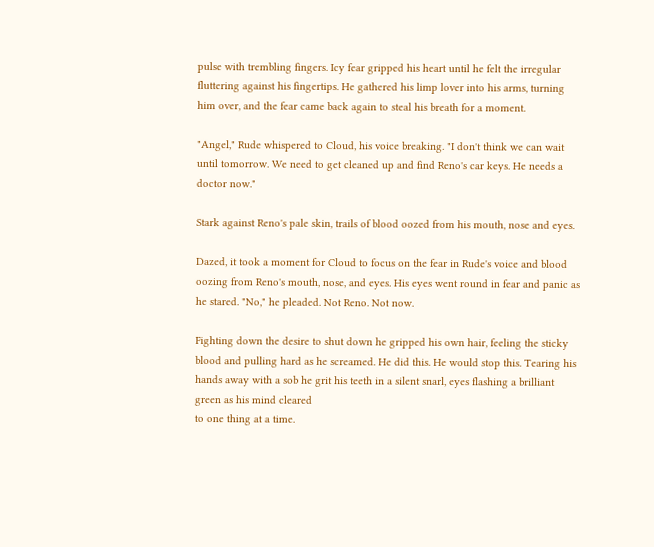pulse with trembling fingers. Icy fear gripped his heart until he felt the irregular fluttering against his fingertips. He gathered his limp lover into his arms, turning him over, and the fear came back again to steal his breath for a moment.

"Angel," Rude whispered to Cloud, his voice breaking. "I don't think we can wait until tomorrow. We need to get cleaned up and find Reno's car keys. He needs a doctor now."

Stark against Reno's pale skin, trails of blood oozed from his mouth, nose and eyes.

Dazed, it took a moment for Cloud to focus on the fear in Rude's voice and blood oozing from Reno's mouth, nose, and eyes. His eyes went round in fear and panic as he stared. "No," he pleaded. Not Reno. Not now.

Fighting down the desire to shut down he gripped his own hair, feeling the sticky blood and pulling hard as he screamed. He did this. He would stop this. Tearing his hands away with a sob he grit his teeth in a silent snarl, eyes flashing a brilliant green as his mind cleared
to one thing at a time.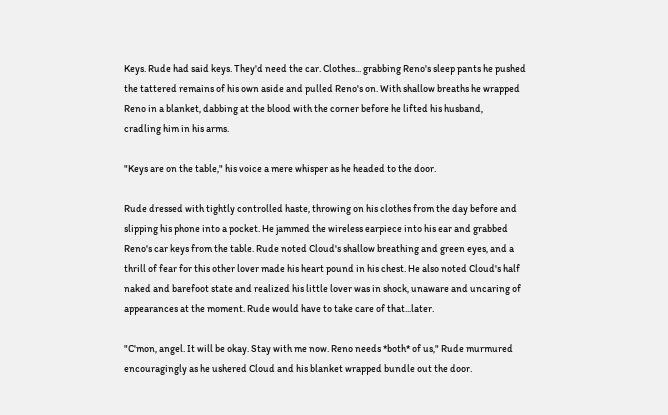Keys. Rude had said keys. They'd need the car. Clothes... grabbing Reno's sleep pants he pushed the tattered remains of his own aside and pulled Reno's on. With shallow breaths he wrapped Reno in a blanket, dabbing at the blood with the corner before he lifted his husband,
cradling him in his arms.

"Keys are on the table," his voice a mere whisper as he headed to the door.

Rude dressed with tightly controlled haste, throwing on his clothes from the day before and slipping his phone into a pocket. He jammed the wireless earpiece into his ear and grabbed Reno's car keys from the table. Rude noted Cloud's shallow breathing and green eyes, and a thrill of fear for this other lover made his heart pound in his chest. He also noted Cloud's half naked and barefoot state and realized his little lover was in shock, unaware and uncaring of appearances at the moment. Rude would have to take care of that...later.

"C'mon, angel. It will be okay. Stay with me now. Reno needs *both* of us," Rude murmured encouragingly as he ushered Cloud and his blanket wrapped bundle out the door.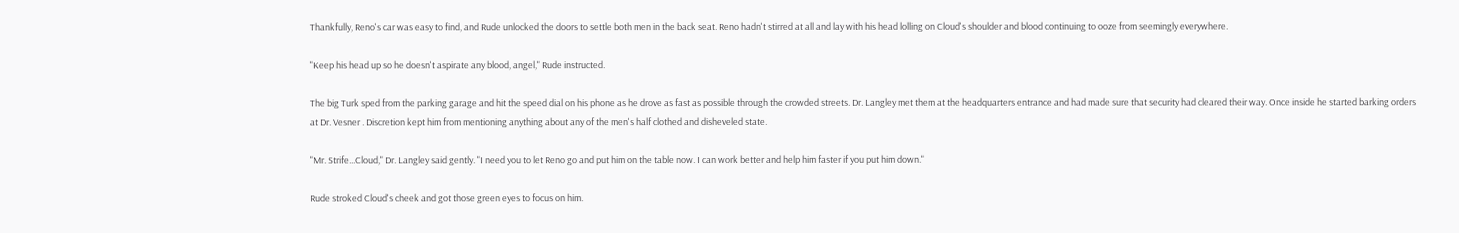Thankfully, Reno's car was easy to find, and Rude unlocked the doors to settle both men in the back seat. Reno hadn't stirred at all and lay with his head lolling on Cloud's shoulder and blood continuing to ooze from seemingly everywhere.

"Keep his head up so he doesn't aspirate any blood, angel," Rude instructed.

The big Turk sped from the parking garage and hit the speed dial on his phone as he drove as fast as possible through the crowded streets. Dr. Langley met them at the headquarters entrance and had made sure that security had cleared their way. Once inside he started barking orders at Dr. Vesner . Discretion kept him from mentioning anything about any of the men's half clothed and disheveled state.

"Mr. Strife...Cloud," Dr. Langley said gently. "I need you to let Reno go and put him on the table now. I can work better and help him faster if you put him down."

Rude stroked Cloud's cheek and got those green eyes to focus on him.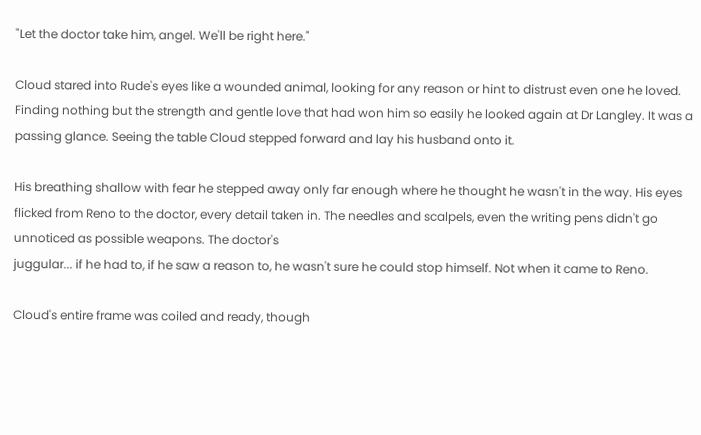"Let the doctor take him, angel. We'll be right here."

Cloud stared into Rude's eyes like a wounded animal, looking for any reason or hint to distrust even one he loved. Finding nothing but the strength and gentle love that had won him so easily he looked again at Dr Langley. It was a passing glance. Seeing the table Cloud stepped forward and lay his husband onto it.

His breathing shallow with fear he stepped away only far enough where he thought he wasn't in the way. His eyes flicked from Reno to the doctor, every detail taken in. The needles and scalpels, even the writing pens didn't go unnoticed as possible weapons. The doctor's
juggular... if he had to, if he saw a reason to, he wasn't sure he could stop himself. Not when it came to Reno.

Cloud's entire frame was coiled and ready, though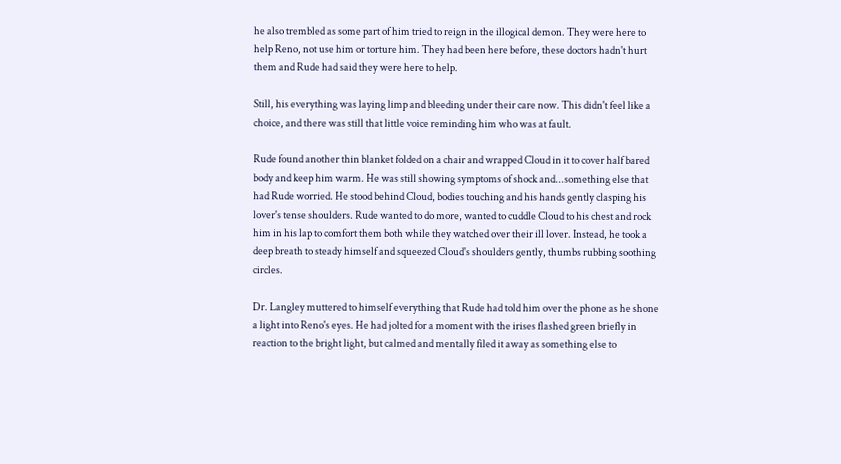he also trembled as some part of him tried to reign in the illogical demon. They were here to help Reno, not use him or torture him. They had been here before, these doctors hadn't hurt them and Rude had said they were here to help.

Still, his everything was laying limp and bleeding under their care now. This didn't feel like a choice, and there was still that little voice reminding him who was at fault.

Rude found another thin blanket folded on a chair and wrapped Cloud in it to cover half bared body and keep him warm. He was still showing symptoms of shock and...something else that had Rude worried. He stood behind Cloud, bodies touching and his hands gently clasping his lover's tense shoulders. Rude wanted to do more, wanted to cuddle Cloud to his chest and rock him in his lap to comfort them both while they watched over their ill lover. Instead, he took a deep breath to steady himself and squeezed Cloud's shoulders gently, thumbs rubbing soothing circles.

Dr. Langley muttered to himself everything that Rude had told him over the phone as he shone a light into Reno's eyes. He had jolted for a moment with the irises flashed green briefly in reaction to the bright light, but calmed and mentally filed it away as something else to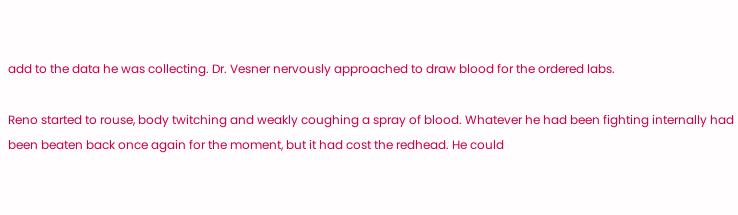add to the data he was collecting. Dr. Vesner nervously approached to draw blood for the ordered labs.

Reno started to rouse, body twitching and weakly coughing a spray of blood. Whatever he had been fighting internally had been beaten back once again for the moment, but it had cost the redhead. He could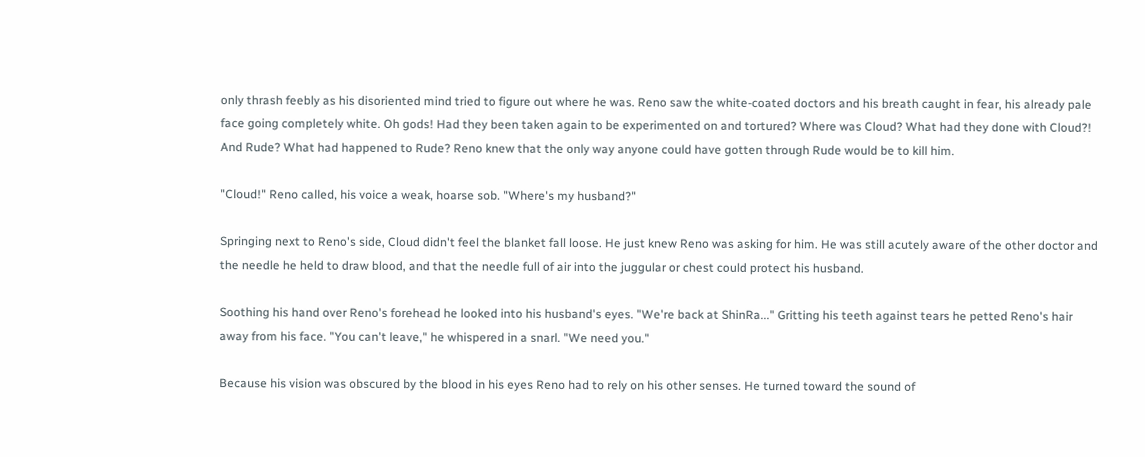only thrash feebly as his disoriented mind tried to figure out where he was. Reno saw the white-coated doctors and his breath caught in fear, his already pale face going completely white. Oh gods! Had they been taken again to be experimented on and tortured? Where was Cloud? What had they done with Cloud?! And Rude? What had happened to Rude? Reno knew that the only way anyone could have gotten through Rude would be to kill him.

"Cloud!" Reno called, his voice a weak, hoarse sob. "Where's my husband?"

Springing next to Reno's side, Cloud didn't feel the blanket fall loose. He just knew Reno was asking for him. He was still acutely aware of the other doctor and the needle he held to draw blood, and that the needle full of air into the juggular or chest could protect his husband.

Soothing his hand over Reno's forehead he looked into his husband's eyes. "We're back at ShinRa..." Gritting his teeth against tears he petted Reno's hair away from his face. "You can't leave," he whispered in a snarl. "We need you."

Because his vision was obscured by the blood in his eyes Reno had to rely on his other senses. He turned toward the sound of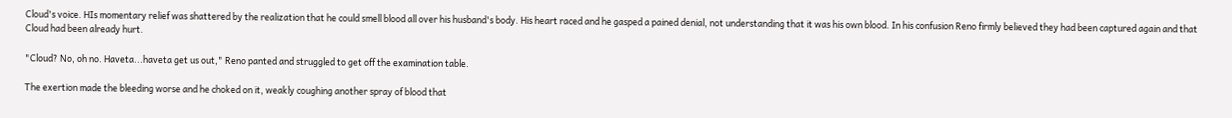Cloud's voice. HIs momentary relief was shattered by the realization that he could smell blood all over his husband's body. His heart raced and he gasped a pained denial, not understanding that it was his own blood. In his confusion Reno firmly believed they had been captured again and that Cloud had been already hurt.

"Cloud? No, oh no. Haveta...haveta get us out," Reno panted and struggled to get off the examination table.

The exertion made the bleeding worse and he choked on it, weakly coughing another spray of blood that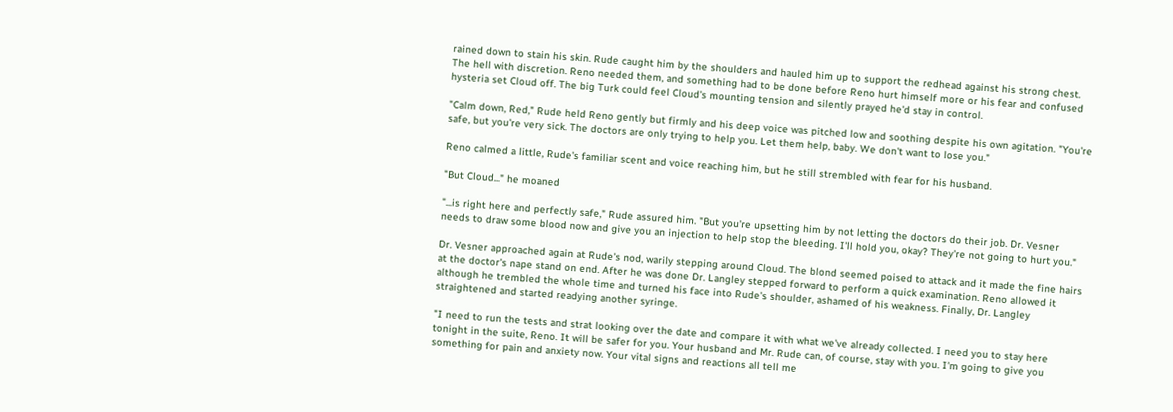rained down to stain his skin. Rude caught him by the shoulders and hauled him up to support the redhead against his strong chest. The hell with discretion. Reno needed them, and something had to be done before Reno hurt himself more or his fear and confused hysteria set Cloud off. The big Turk could feel Cloud's mounting tension and silently prayed he'd stay in control.

"Calm down, Red," Rude held Reno gently but firmly and his deep voice was pitched low and soothing despite his own agitation. "You're safe, but you're very sick. The doctors are only trying to help you. Let them help, baby. We don't want to lose you."

Reno calmed a little, Rude's familiar scent and voice reaching him, but he still strembled with fear for his husband.

"But Cloud..." he moaned

"...is right here and perfectly safe," Rude assured him. "But you're upsetting him by not letting the doctors do their job. Dr. Vesner needs to draw some blood now and give you an injection to help stop the bleeding. I'll hold you, okay? They're not going to hurt you."

Dr. Vesner approached again at Rude's nod, warily stepping around Cloud. The blond seemed poised to attack and it made the fine hairs at the doctor's nape stand on end. After he was done Dr. Langley stepped forward to perform a quick examination. Reno allowed it although he trembled the whole time and turned his face into Rude's shoulder, ashamed of his weakness. Finally, Dr. Langley straightened and started readying another syringe.

"I need to run the tests and strat looking over the date and compare it with what we've already collected. I need you to stay here tonight in the suite, Reno. It will be safer for you. Your husband and Mr. Rude can, of course, stay with you. I'm going to give you something for pain and anxiety now. Your vital signs and reactions all tell me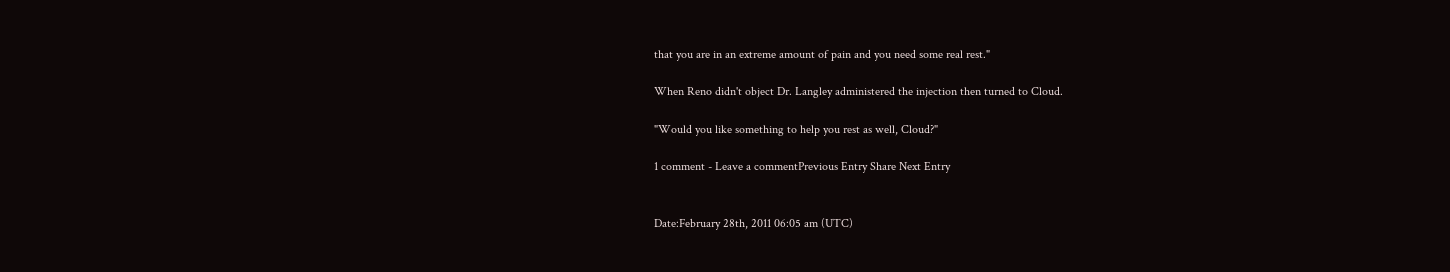that you are in an extreme amount of pain and you need some real rest."

When Reno didn't object Dr. Langley administered the injection then turned to Cloud.

"Would you like something to help you rest as well, Cloud?"

1 comment - Leave a commentPrevious Entry Share Next Entry


Date:February 28th, 2011 06:05 am (UTC)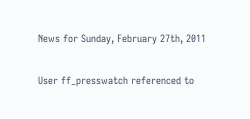News for Sunday, February 27th, 2011

User ff_presswatch referenced to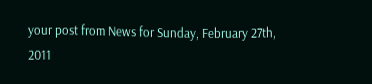your post from News for Sunday, February 27th, 2011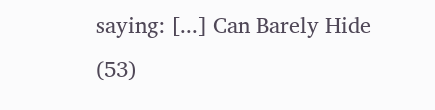saying: [...] Can Barely Hide (53)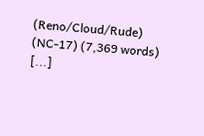(Reno/Cloud/Rude) (NC-17) (7,369 words) [...]